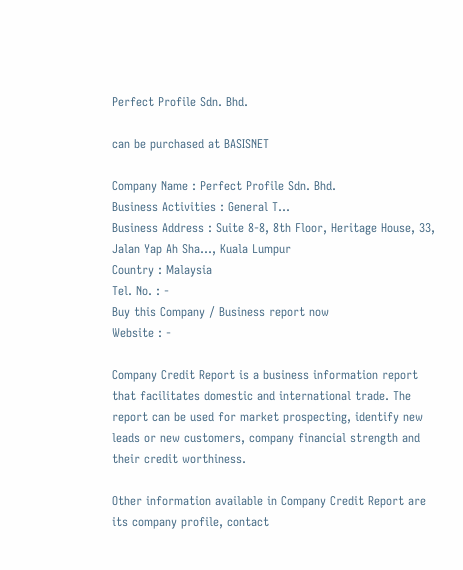Perfect Profile Sdn. Bhd.

can be purchased at BASISNET

Company Name : Perfect Profile Sdn. Bhd.
Business Activities : General T...
Business Address : Suite 8-8, 8th Floor, Heritage House, 33, Jalan Yap Ah Sha..., Kuala Lumpur
Country : Malaysia
Tel. No. : -
Buy this Company / Business report now
Website : -

Company Credit Report is a business information report that facilitates domestic and international trade. The report can be used for market prospecting, identify new leads or new customers, company financial strength and their credit worthiness.

Other information available in Company Credit Report are its company profile, contact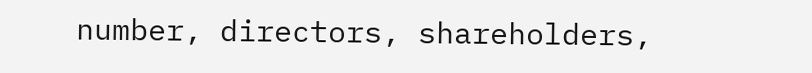number, directors, shareholders,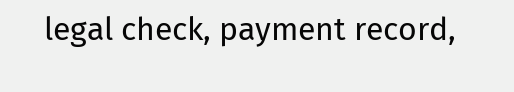legal check, payment record,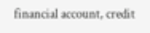financial account, credit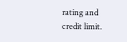rating and credit limit.